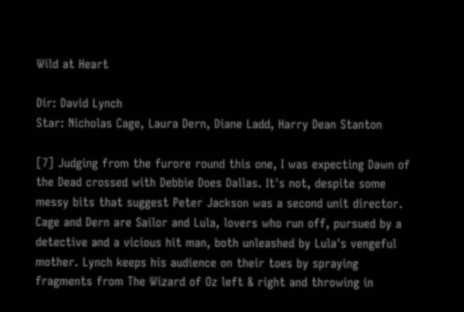Wild at Heart

Dir: David Lynch
Star: Nicholas Cage, Laura Dern, Diane Ladd, Harry Dean Stanton

[7] Judging from the furore round this one, I was expecting Dawn of the Dead crossed with Debbie Does Dallas. It's not, despite some messy bits that suggest Peter Jackson was a second unit director. Cage and Dern are Sailor and Lula, lovers who run off, pursued by a detective and a vicious hit man, both unleashed by Lula's vengeful mother. Lynch keeps his audience on their toes by spraying fragments from The Wizard of Oz left & right and throwing in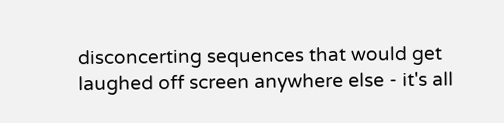disconcerting sequences that would get laughed off screen anywhere else - it's all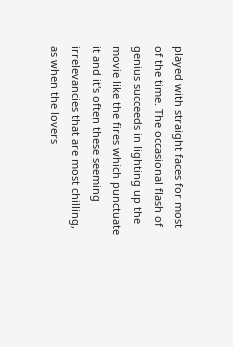played with straight faces for most of the time. The occasional flash of genius succeeds in lighting up the movie like the fires which punctuate it and it's often these seeming irrelevancies that are most chilling, as when the lovers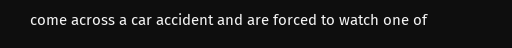come across a car accident and are forced to watch one of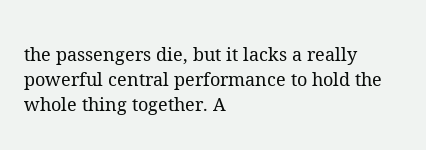the passengers die, but it lacks a really powerful central performance to hold the whole thing together. A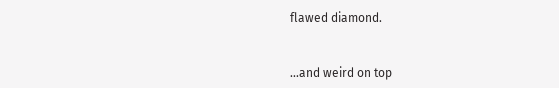flawed diamond.


...and weird on top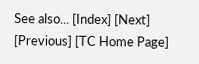See also... [Index] [Next] [Previous] [TC Home Page]